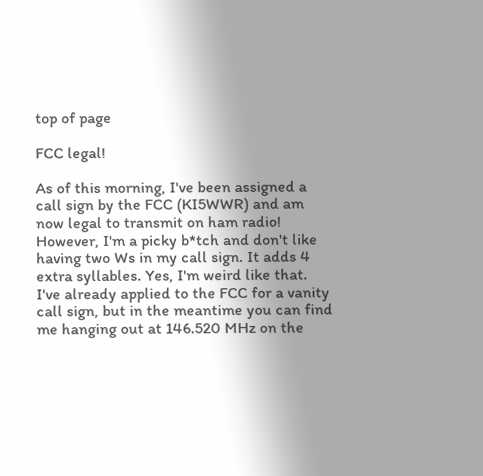top of page

FCC legal!

As of this morning, I've been assigned a call sign by the FCC (KI5WWR) and am now legal to transmit on ham radio! However, I'm a picky b*tch and don't like having two Ws in my call sign. It adds 4 extra syllables. Yes, I'm weird like that. I've already applied to the FCC for a vanity call sign, but in the meantime you can find me hanging out at 146.520 MHz on the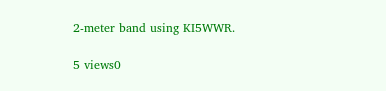2-meter band using KI5WWR.

5 views0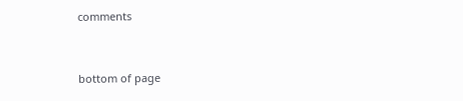comments


bottom of page